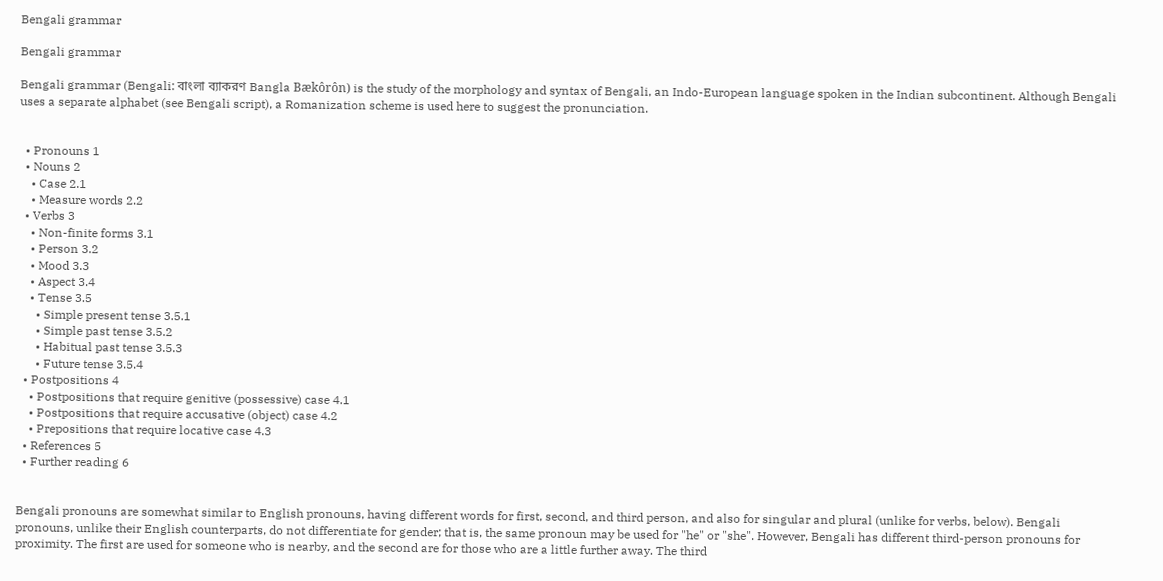Bengali grammar

Bengali grammar

Bengali grammar (Bengali: বাংলা ব্যাকরণ Bangla Bækôrôn) is the study of the morphology and syntax of Bengali, an Indo-European language spoken in the Indian subcontinent. Although Bengali uses a separate alphabet (see Bengali script), a Romanization scheme is used here to suggest the pronunciation.


  • Pronouns 1
  • Nouns 2
    • Case 2.1
    • Measure words 2.2
  • Verbs 3
    • Non-finite forms 3.1
    • Person 3.2
    • Mood 3.3
    • Aspect 3.4
    • Tense 3.5
      • Simple present tense 3.5.1
      • Simple past tense 3.5.2
      • Habitual past tense 3.5.3
      • Future tense 3.5.4
  • Postpositions 4
    • Postpositions that require genitive (possessive) case 4.1
    • Postpositions that require accusative (object) case 4.2
    • Prepositions that require locative case 4.3
  • References 5
  • Further reading 6


Bengali pronouns are somewhat similar to English pronouns, having different words for first, second, and third person, and also for singular and plural (unlike for verbs, below). Bengali pronouns, unlike their English counterparts, do not differentiate for gender; that is, the same pronoun may be used for "he" or "she". However, Bengali has different third-person pronouns for proximity. The first are used for someone who is nearby, and the second are for those who are a little further away. The third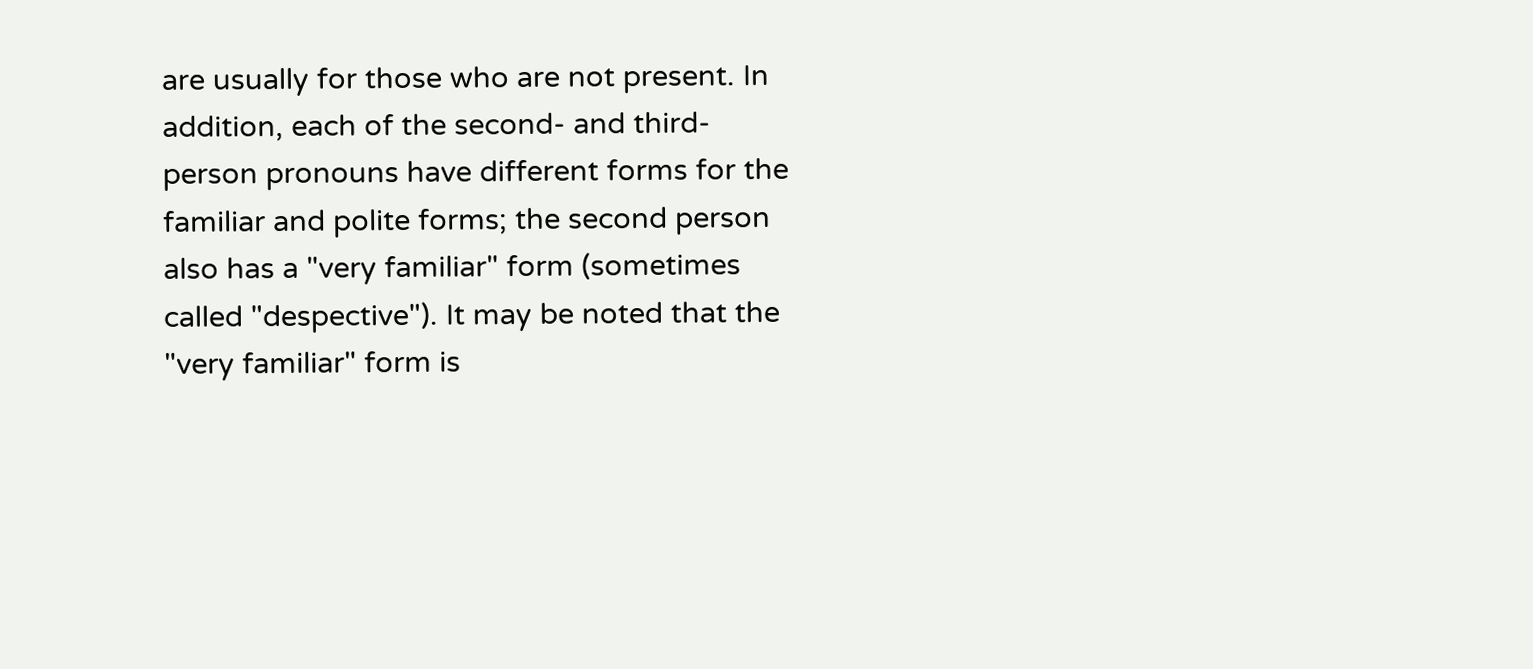are usually for those who are not present. In addition, each of the second- and third-person pronouns have different forms for the familiar and polite forms; the second person also has a "very familiar" form (sometimes called "despective"). It may be noted that the "very familiar" form is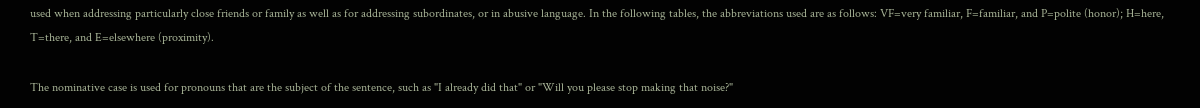used when addressing particularly close friends or family as well as for addressing subordinates, or in abusive language. In the following tables, the abbreviations used are as follows: VF=very familiar, F=familiar, and P=polite (honor); H=here, T=there, and E=elsewhere (proximity).

The nominative case is used for pronouns that are the subject of the sentence, such as "I already did that" or "Will you please stop making that noise?"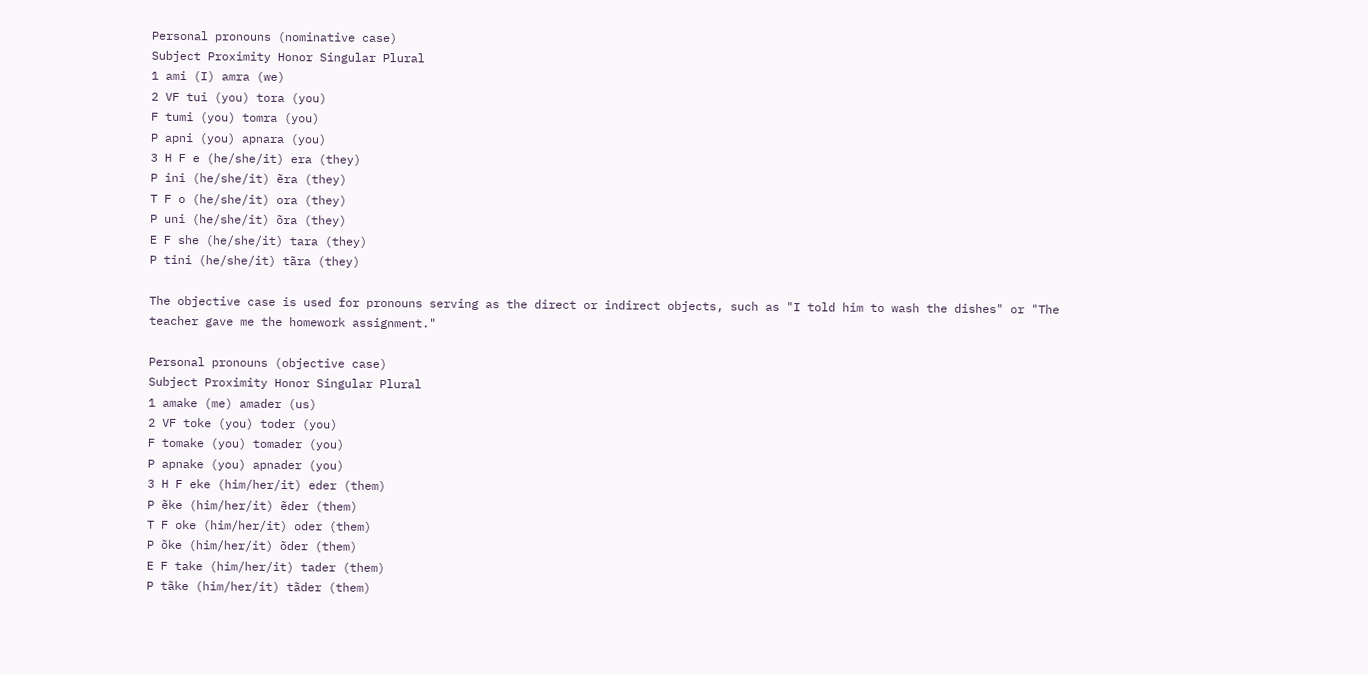Personal pronouns (nominative case)
Subject Proximity Honor Singular Plural
1 ami (I) amra (we)
2 VF tui (you) tora (you)
F tumi (you) tomra (you)
P apni (you) apnara (you)
3 H F e (he/she/it) era (they)
P ini (he/she/it) ẽra (they)
T F o (he/she/it) ora (they)
P uni (he/she/it) õra (they)
E F she (he/she/it) tara (they)
P tini (he/she/it) tãra (they)

The objective case is used for pronouns serving as the direct or indirect objects, such as "I told him to wash the dishes" or "The teacher gave me the homework assignment."

Personal pronouns (objective case)
Subject Proximity Honor Singular Plural
1 amake (me) amader (us)
2 VF toke (you) toder (you)
F tomake (you) tomader (you)
P apnake (you) apnader (you)
3 H F eke (him/her/it) eder (them)
P ẽke (him/her/it) ẽder (them)
T F oke (him/her/it) oder (them)
P õke (him/her/it) õder (them)
E F take (him/her/it) tader (them)
P tãke (him/her/it) tãder (them)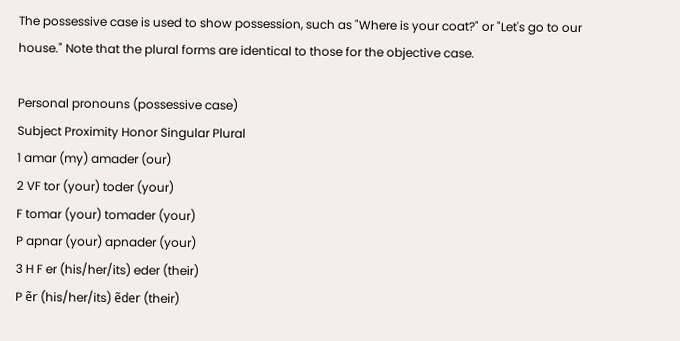The possessive case is used to show possession, such as "Where is your coat?" or "Let's go to our house." Note that the plural forms are identical to those for the objective case.

Personal pronouns (possessive case)
Subject Proximity Honor Singular Plural
1 amar (my) amader (our)
2 VF tor (your) toder (your)
F tomar (your) tomader (your)
P apnar (your) apnader (your)
3 H F er (his/her/its) eder (their)
P ẽr (his/her/its) ẽder (their)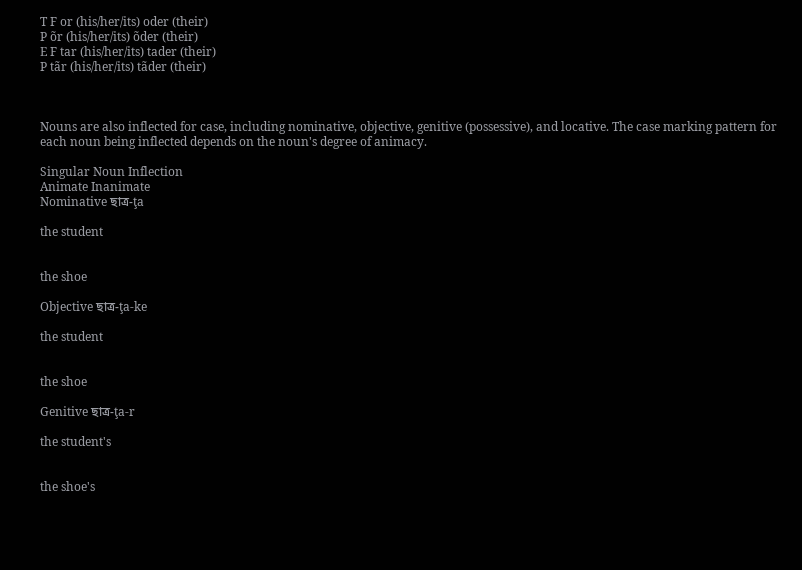T F or (his/her/its) oder (their)
P õr (his/her/its) õder (their)
E F tar (his/her/its) tader (their)
P tãr (his/her/its) tãder (their)



Nouns are also inflected for case, including nominative, objective, genitive (possessive), and locative. The case marking pattern for each noun being inflected depends on the noun's degree of animacy.

Singular Noun Inflection
Animate Inanimate
Nominative ছাত্র-ţa

the student


the shoe

Objective ছাত্র-ţa-ke

the student


the shoe

Genitive ছাত্র-ţa-r

the student's


the shoe's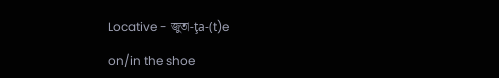Locative - জুতা-ţa-(t)e

on/in the shoe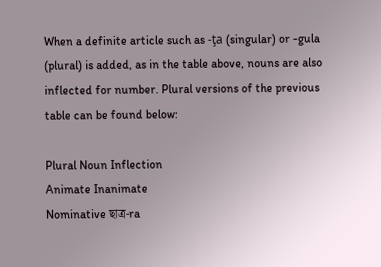When a definite article such as -ţa (singular) or -gula (plural) is added, as in the table above, nouns are also inflected for number. Plural versions of the previous table can be found below:

Plural Noun Inflection
Animate Inanimate
Nominative ছাত্র-ra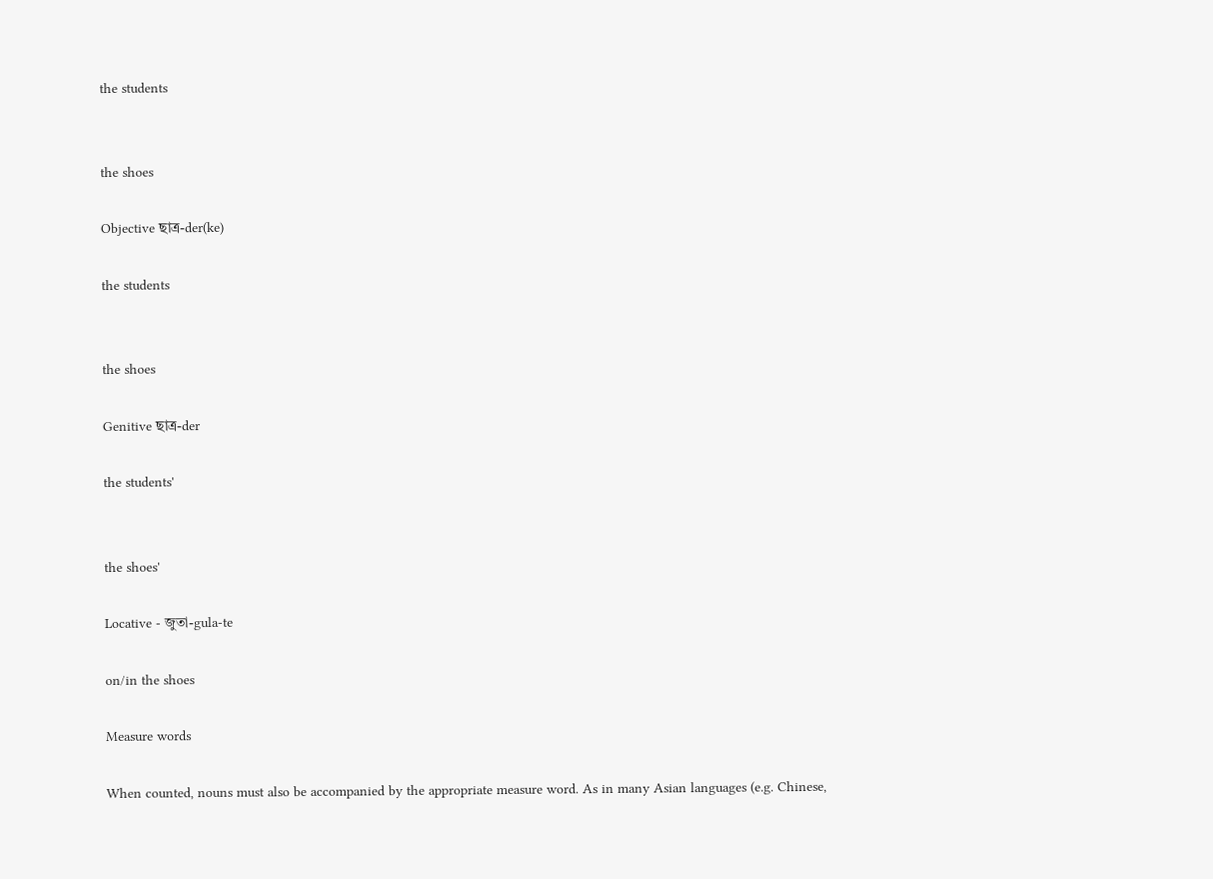the students


the shoes

Objective ছাত্র-der(ke)

the students


the shoes

Genitive ছাত্র-der

the students'


the shoes'

Locative - জুতা-gula-te

on/in the shoes

Measure words

When counted, nouns must also be accompanied by the appropriate measure word. As in many Asian languages (e.g. Chinese,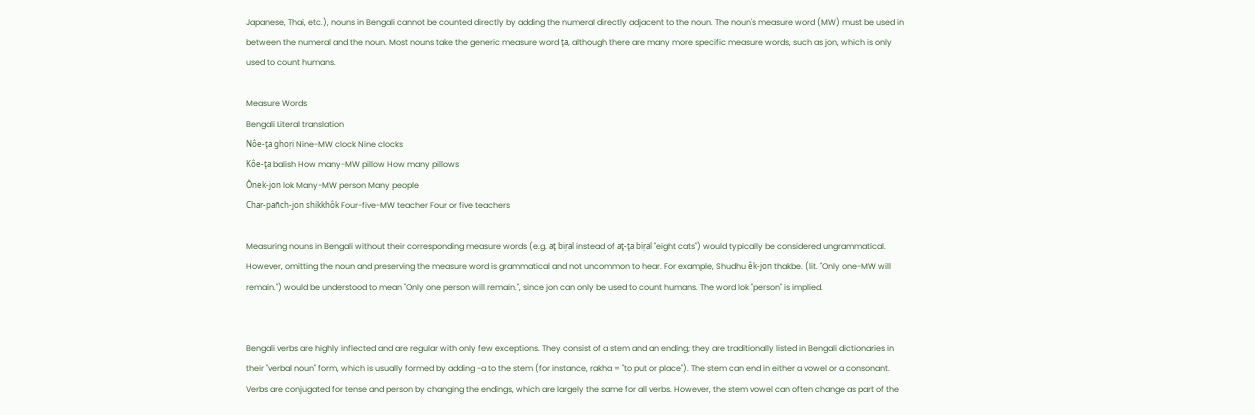Japanese, Thai, etc.), nouns in Bengali cannot be counted directly by adding the numeral directly adjacent to the noun. The noun's measure word (MW) must be used in between the numeral and the noun. Most nouns take the generic measure word ţa, although there are many more specific measure words, such as jon, which is only used to count humans.

Measure Words
Bengali Literal translation
Nôe-ţa ghoŗi Nine-MW clock Nine clocks
Kôe-ţa balish How many-MW pillow How many pillows
Ônek-jon lok Many-MW person Many people
Char-pañch-jon shikkhôk Four-five-MW teacher Four or five teachers

Measuring nouns in Bengali without their corresponding measure words (e.g. aţ biŗal instead of aţ-ţa biŗal "eight cats") would typically be considered ungrammatical. However, omitting the noun and preserving the measure word is grammatical and not uncommon to hear. For example, Shudhu êk-jon thakbe. (lit. "Only one-MW will remain.") would be understood to mean "Only one person will remain.", since jon can only be used to count humans. The word lok "person" is implied.


Bengali verbs are highly inflected and are regular with only few exceptions. They consist of a stem and an ending; they are traditionally listed in Bengali dictionaries in their "verbal noun" form, which is usually formed by adding -a to the stem (for instance, rakha = "to put or place"). The stem can end in either a vowel or a consonant. Verbs are conjugated for tense and person by changing the endings, which are largely the same for all verbs. However, the stem vowel can often change as part of the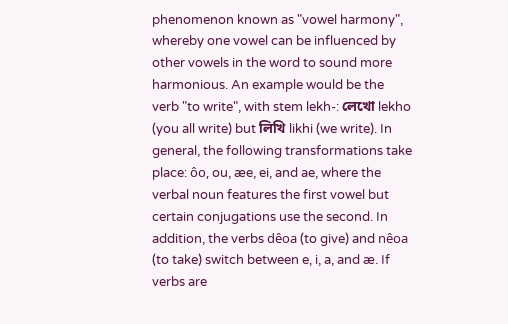phenomenon known as "vowel harmony", whereby one vowel can be influenced by other vowels in the word to sound more harmonious. An example would be the verb "to write", with stem lekh-: লেখো lekho (you all write) but লিখি likhi (we write). In general, the following transformations take place: ôo, ou, æe, ei, and ae, where the verbal noun features the first vowel but certain conjugations use the second. In addition, the verbs dêoa (to give) and nêoa (to take) switch between e, i, a, and æ. If verbs are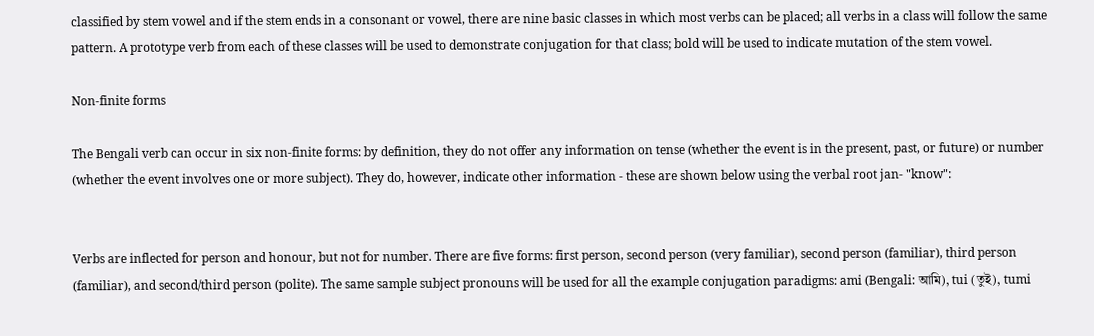classified by stem vowel and if the stem ends in a consonant or vowel, there are nine basic classes in which most verbs can be placed; all verbs in a class will follow the same pattern. A prototype verb from each of these classes will be used to demonstrate conjugation for that class; bold will be used to indicate mutation of the stem vowel.

Non-finite forms

The Bengali verb can occur in six non-finite forms: by definition, they do not offer any information on tense (whether the event is in the present, past, or future) or number (whether the event involves one or more subject). They do, however, indicate other information - these are shown below using the verbal root jan- "know":


Verbs are inflected for person and honour, but not for number. There are five forms: first person, second person (very familiar), second person (familiar), third person (familiar), and second/third person (polite). The same sample subject pronouns will be used for all the example conjugation paradigms: ami (Bengali: আমি), tui (তুই), tumi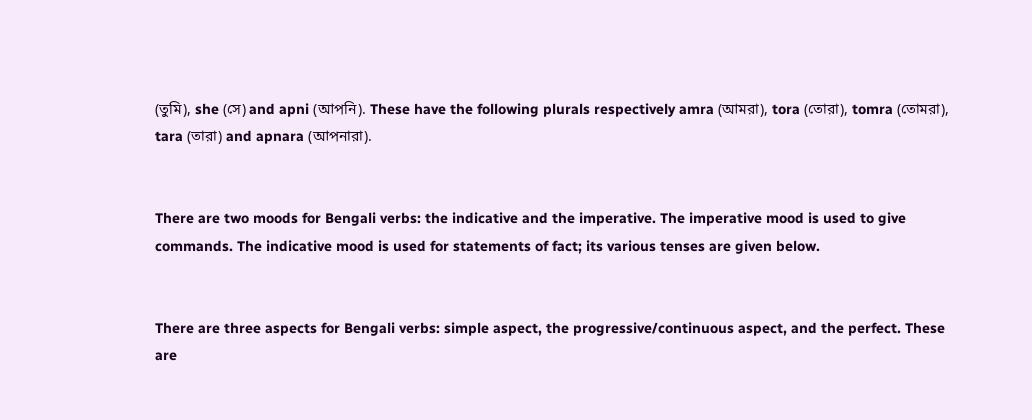(তুমি), she (সে) and apni (আপনি). These have the following plurals respectively amra (আমরা), tora (তোরা), tomra (তোমরা), tara (তারা) and apnara (আপনারা).


There are two moods for Bengali verbs: the indicative and the imperative. The imperative mood is used to give commands. The indicative mood is used for statements of fact; its various tenses are given below.


There are three aspects for Bengali verbs: simple aspect, the progressive/continuous aspect, and the perfect. These are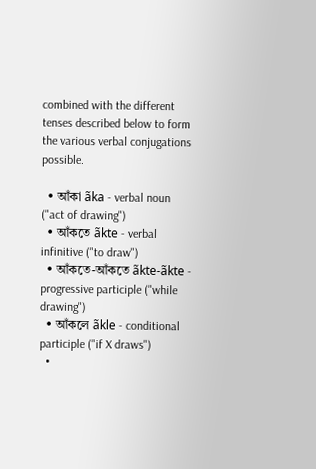combined with the different tenses described below to form the various verbal conjugations possible.

  • আঁকা ãka - verbal noun ("act of drawing")
  • আঁকতে ãkte - verbal infinitive ("to draw")
  • আঁকতে-আঁকতে ãkte-ãkte - progressive participle ("while drawing")
  • আঁকলে ãkle - conditional participle ("if X draws")
  •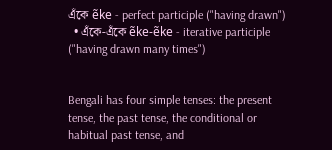এঁকে ẽke - perfect participle ("having drawn")
  • এঁকে-এঁকে ẽke-ẽke - iterative participle ("having drawn many times")


Bengali has four simple tenses: the present tense, the past tense, the conditional or habitual past tense, and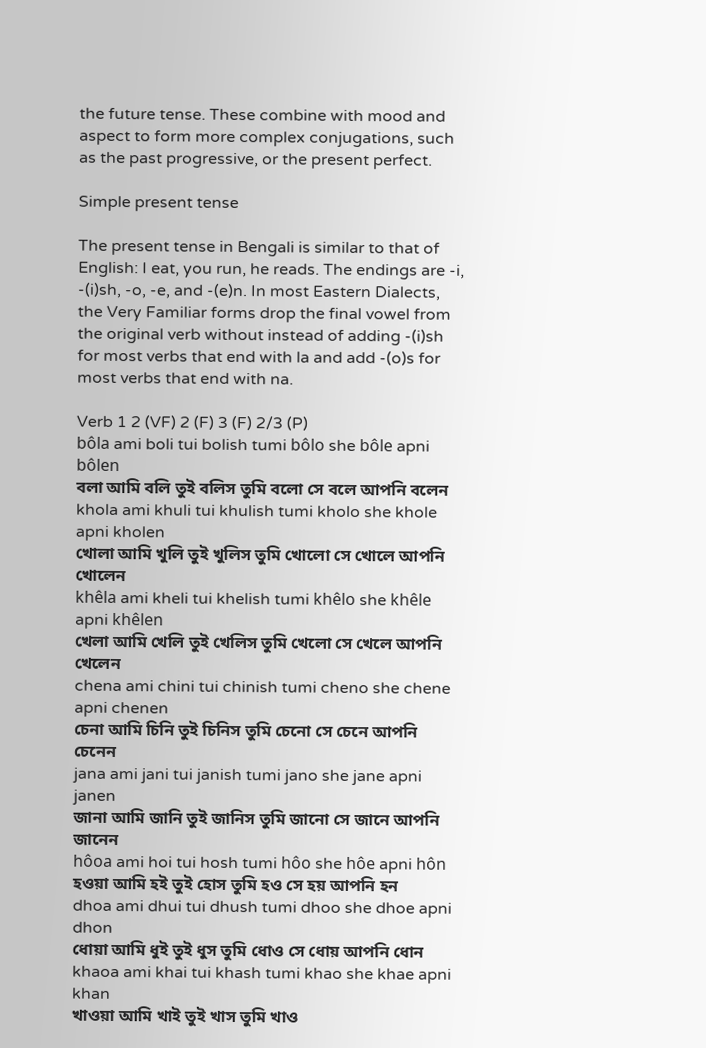the future tense. These combine with mood and aspect to form more complex conjugations, such as the past progressive, or the present perfect.

Simple present tense

The present tense in Bengali is similar to that of English: I eat, you run, he reads. The endings are -i, -(i)sh, -o, -e, and -(e)n. In most Eastern Dialects, the Very Familiar forms drop the final vowel from the original verb without instead of adding -(i)sh for most verbs that end with la and add -(o)s for most verbs that end with na.

Verb 1 2 (VF) 2 (F) 3 (F) 2/3 (P)
bôla ami boli tui bolish tumi bôlo she bôle apni bôlen
বলা আমি বলি তুই বলিস তুমি বলো সে বলে আপনি বলেন
khola ami khuli tui khulish tumi kholo she khole apni kholen
খোলা আমি খুলি তুই খুলিস তুমি খোলো সে খোলে আপনি খোলেন
khêla ami kheli tui khelish tumi khêlo she khêle apni khêlen
খেলা আমি খেলি তুই খেলিস তুমি খেলো সে খেলে আপনি খেলেন
chena ami chini tui chinish tumi cheno she chene apni chenen
চেনা আমি চিনি তুই চিনিস তুমি চেনো সে চেনে আপনি চেনেন
jana ami jani tui janish tumi jano she jane apni janen
জানা আমি জানি তুই জানিস তুমি জানো সে জানে আপনি জানেন
hôoa ami hoi tui hosh tumi hôo she hôe apni hôn
হওয়া আমি হই তুই হোস তুমি হও সে হয় আপনি হন
dhoa ami dhui tui dhush tumi dhoo she dhoe apni dhon
ধোয়া আমি ধুই তুই ধুস তুমি ধোও সে ধোয় আপনি ধোন
khaoa ami khai tui khash tumi khao she khae apni khan
খাওয়া আমি খাই তুই খাস তুমি খাও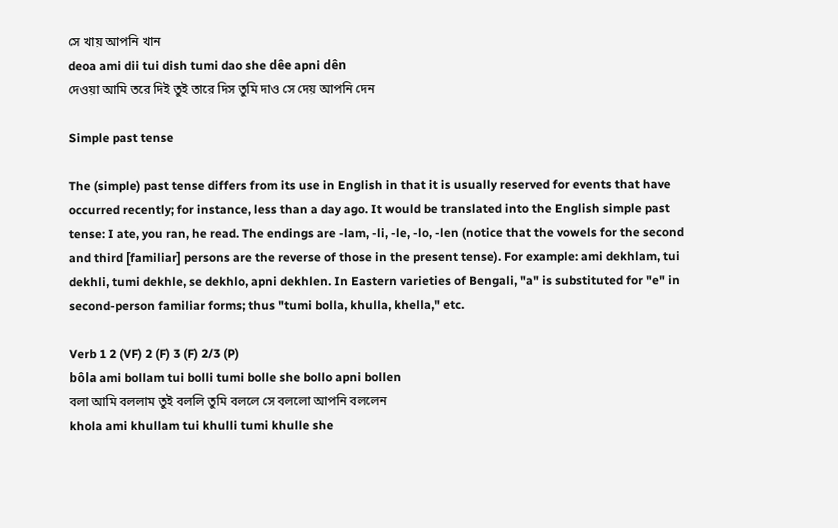সে খায় আপনি খান
deoa ami dii tui dish tumi dao she dêe apni dên
দেওয়া আমি তরে দিই তুই তারে দিস তুমি দাও সে দেয় আপনি দেন

Simple past tense

The (simple) past tense differs from its use in English in that it is usually reserved for events that have occurred recently; for instance, less than a day ago. It would be translated into the English simple past tense: I ate, you ran, he read. The endings are -lam, -li, -le, -lo, -len (notice that the vowels for the second and third [familiar] persons are the reverse of those in the present tense). For example: ami dekhlam, tui dekhli, tumi dekhle, se dekhlo, apni dekhlen. In Eastern varieties of Bengali, "a" is substituted for "e" in second-person familiar forms; thus "tumi bolla, khulla, khella," etc.

Verb 1 2 (VF) 2 (F) 3 (F) 2/3 (P)
bôla ami bollam tui bolli tumi bolle she bollo apni bollen
বলা আমি বললাম তুই বললি তুমি বললে সে বললো আপনি বললেন
khola ami khullam tui khulli tumi khulle she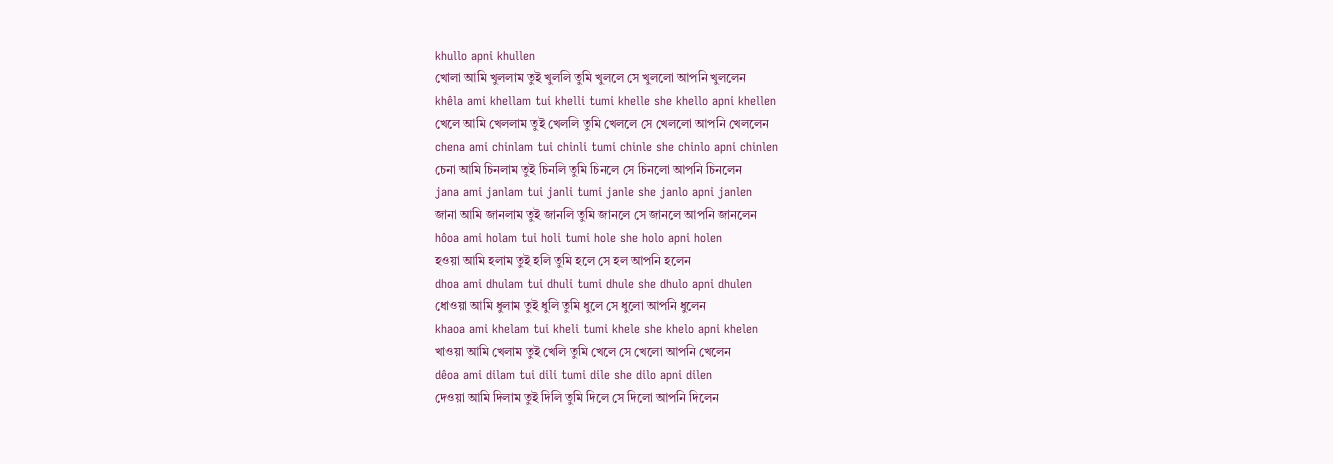khullo apni khullen
খোলা আমি খুললাম তুই খুললি তুমি খুললে সে খুললো আপনি খুললেন
khêla ami khellam tui khelli tumi khelle she khello apni khellen
খেলে আমি খেললাম তুই খেললি তুমি খেললে সে খেললো আপনি খেললেন
chena ami chinlam tui chinli tumi chinle she chinlo apni chinlen
চেনা আমি চিনলাম তুই চিনলি তুমি চিনলে সে চিনলো আপনি চিনলেন
jana ami janlam tui janli tumi janle she janlo apni janlen
জানা আমি জানলাম তুই জানলি তুমি জানলে সে জানলে আপনি জানলেন
hôoa ami holam tui holi tumi hole she holo apni holen
হওয়া আমি হলাম তুই হলি তুমি হলে সে হল আপনি হলেন
dhoa ami dhulam tui dhuli tumi dhule she dhulo apni dhulen
ধোওয়া আমি ধুলাম তুই ধুলি তুমি ধুলে সে ধুলো আপনি ধুলেন
khaoa ami khelam tui kheli tumi khele she khelo apni khelen
খাওয়া আমি খেলাম তুই খেলি তুমি খেলে সে খেলো আপনি খেলেন
dêoa ami dilam tui dili tumi dile she dilo apni dilen
দেওয়া আমি দিলাম তুই দিলি তুমি দিলে সে দিলো আপনি দিলেন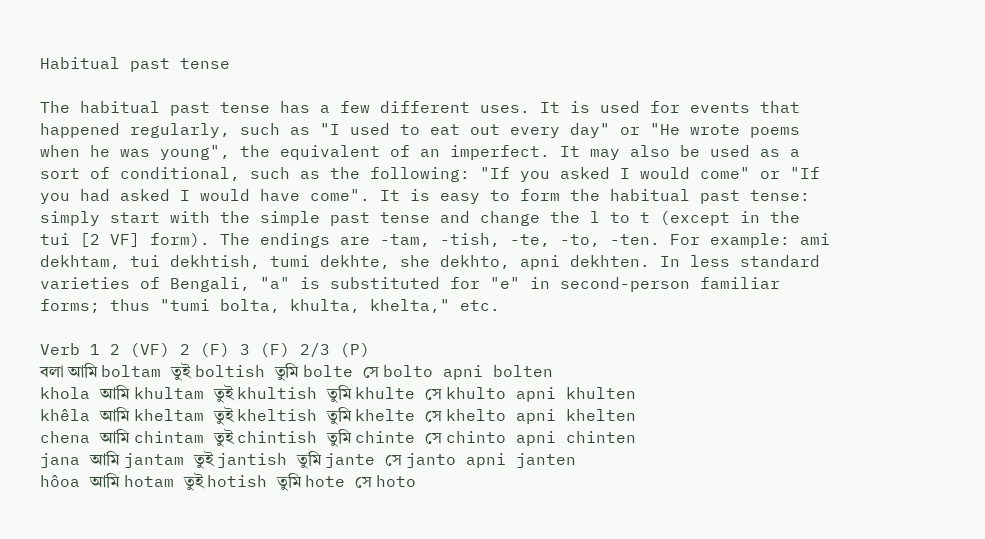Habitual past tense

The habitual past tense has a few different uses. It is used for events that happened regularly, such as "I used to eat out every day" or "He wrote poems when he was young", the equivalent of an imperfect. It may also be used as a sort of conditional, such as the following: "If you asked I would come" or "If you had asked I would have come". It is easy to form the habitual past tense: simply start with the simple past tense and change the l to t (except in the tui [2 VF] form). The endings are -tam, -tish, -te, -to, -ten. For example: ami dekhtam, tui dekhtish, tumi dekhte, she dekhto, apni dekhten. In less standard varieties of Bengali, "a" is substituted for "e" in second-person familiar forms; thus "tumi bolta, khulta, khelta," etc.

Verb 1 2 (VF) 2 (F) 3 (F) 2/3 (P)
বলা আমি boltam তুই boltish তুমি bolte সে bolto apni bolten
khola আমি khultam তুই khultish তুমি khulte সে khulto apni khulten
khêla আমি kheltam তুই kheltish তুমি khelte সে khelto apni khelten
chena আমি chintam তুই chintish তুমি chinte সে chinto apni chinten
jana আমি jantam তুই jantish তুমি jante সে janto apni janten
hôoa আমি hotam তুই hotish তুমি hote সে hoto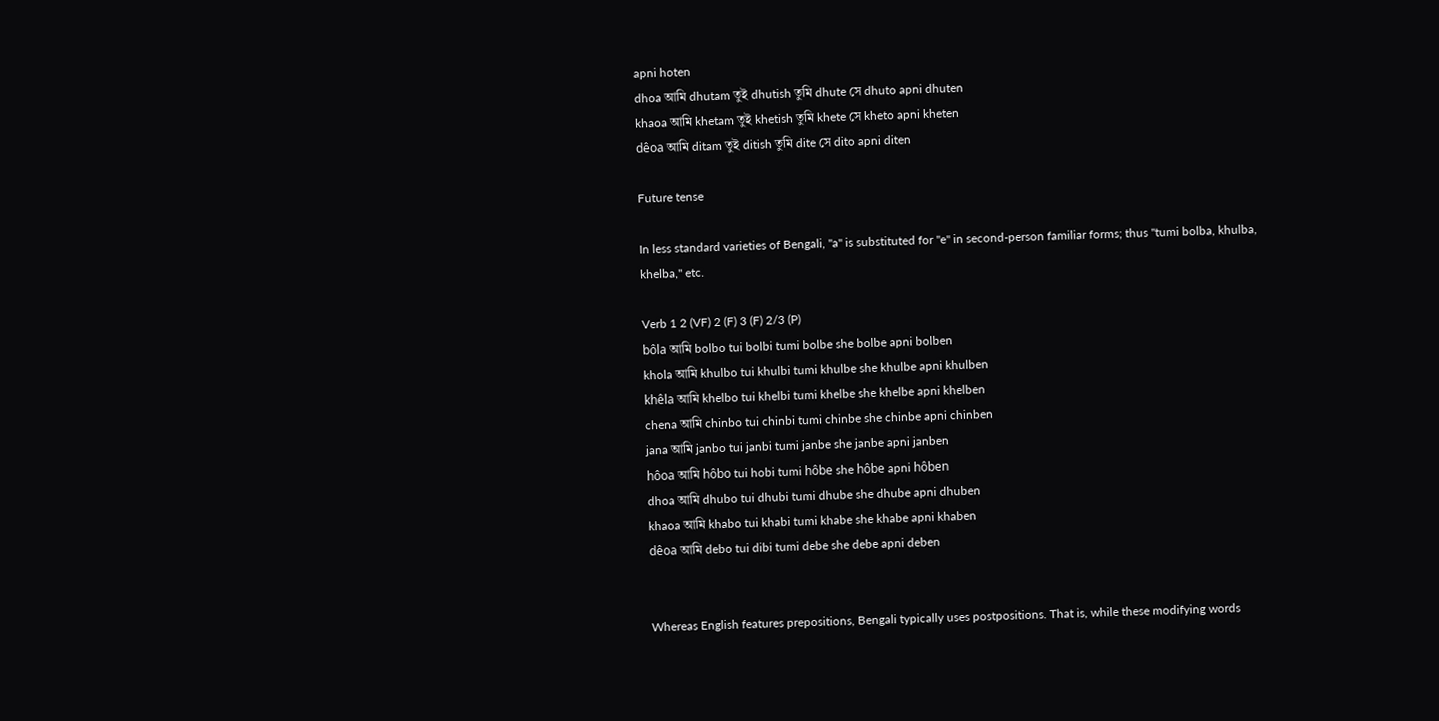apni hoten
dhoa আমি dhutam তুই dhutish তুমি dhute সে dhuto apni dhuten
khaoa আমি khetam তুই khetish তুমি khete সে kheto apni kheten
dêoa আমি ditam তুই ditish তুমি dite সে dito apni diten

Future tense

In less standard varieties of Bengali, "a" is substituted for "e" in second-person familiar forms; thus "tumi bolba, khulba, khelba," etc.

Verb 1 2 (VF) 2 (F) 3 (F) 2/3 (P)
bôla আমি bolbo tui bolbi tumi bolbe she bolbe apni bolben
khola আমি khulbo tui khulbi tumi khulbe she khulbe apni khulben
khêla আমি khelbo tui khelbi tumi khelbe she khelbe apni khelben
chena আমি chinbo tui chinbi tumi chinbe she chinbe apni chinben
jana আমি janbo tui janbi tumi janbe she janbe apni janben
hôoa আমি hôbo tui hobi tumi hôbe she hôbe apni hôben
dhoa আমি dhubo tui dhubi tumi dhube she dhube apni dhuben
khaoa আমি khabo tui khabi tumi khabe she khabe apni khaben
dêoa আমি debo tui dibi tumi debe she debe apni deben


Whereas English features prepositions, Bengali typically uses postpositions. That is, while these modifying words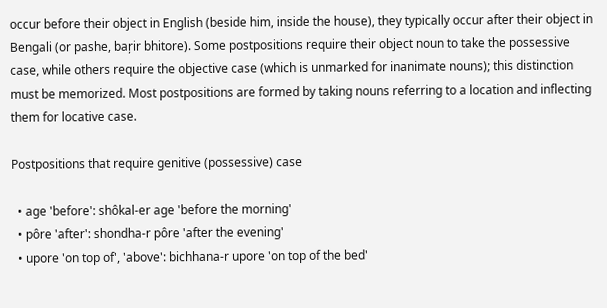occur before their object in English (beside him, inside the house), they typically occur after their object in Bengali (or pashe, baŗir bhitore). Some postpositions require their object noun to take the possessive case, while others require the objective case (which is unmarked for inanimate nouns); this distinction must be memorized. Most postpositions are formed by taking nouns referring to a location and inflecting them for locative case.

Postpositions that require genitive (possessive) case

  • age 'before': shôkal-er age 'before the morning'
  • pôre 'after': shondha-r pôre 'after the evening'
  • upore 'on top of', 'above': bichhana-r upore 'on top of the bed'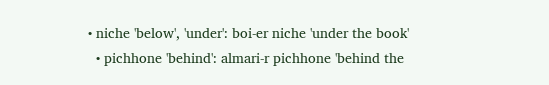• niche 'below', 'under': boi-er niche 'under the book'
  • pichhone 'behind': almari-r pichhone 'behind the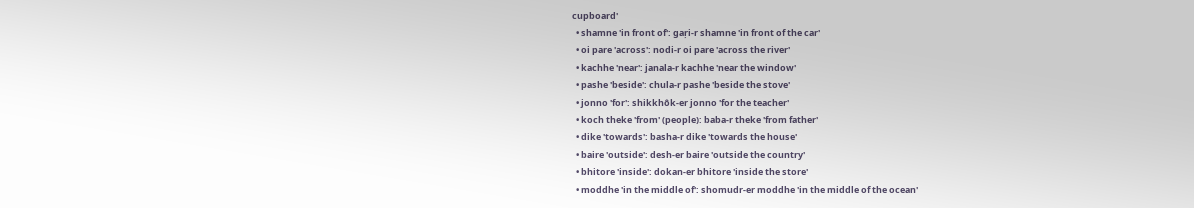cupboard'
  • shamne 'in front of': gaŗi-r shamne 'in front of the car'
  • oi pare 'across': nodi-r oi pare 'across the river'
  • kachhe 'near': janala-r kachhe 'near the window'
  • pashe 'beside': chula-r pashe 'beside the stove'
  • jonno 'for': shikkhôk-er jonno 'for the teacher'
  • koch theke 'from' (people): baba-r theke 'from father'
  • dike 'towards': basha-r dike 'towards the house'
  • baire 'outside': desh-er baire 'outside the country'
  • bhitore 'inside': dokan-er bhitore 'inside the store'
  • moddhe 'in the middle of': shomudr-er moddhe 'in the middle of the ocean'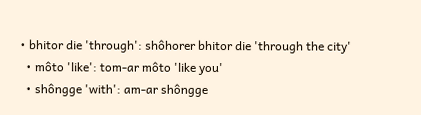• bhitor die 'through': shôhorer bhitor die 'through the city'
  • môto 'like': tom-ar môto 'like you'
  • shôngge 'with': am-ar shôngge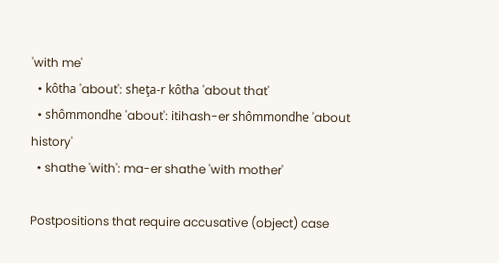'with me'
  • kôtha 'about': sheţa-r kôtha 'about that'
  • shômmondhe 'about': itihash-er shômmondhe 'about history'
  • shathe 'with': ma-er shathe 'with mother'

Postpositions that require accusative (object) case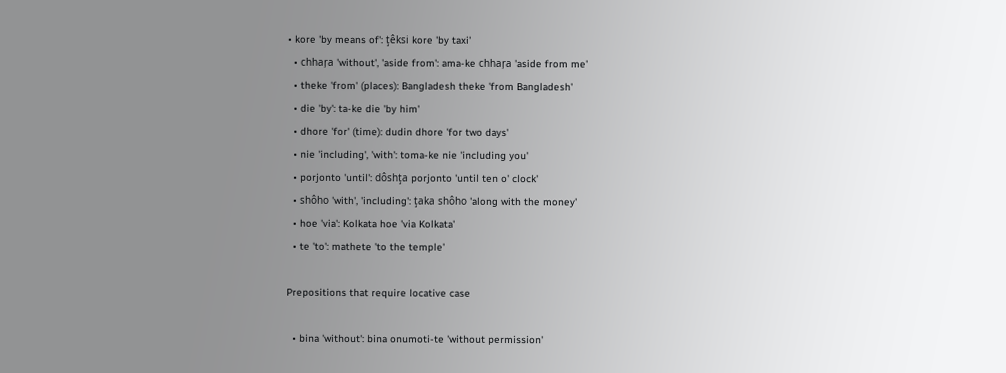• kore 'by means of': ţêksi kore 'by taxi'
  • chhaŗa 'without', 'aside from': ama-ke chhaŗa 'aside from me'
  • theke 'from' (places): Bangladesh theke 'from Bangladesh'
  • die 'by': ta-ke die 'by him'
  • dhore 'for' (time): dudin dhore 'for two days'
  • nie 'including', 'with': toma-ke nie 'including you'
  • porjonto 'until': dôshţa porjonto 'until ten o' clock'
  • shôho 'with', 'including': ţaka shôho 'along with the money'
  • hoe 'via': Kolkata hoe 'via Kolkata'
  • te 'to': mathete 'to the temple'

Prepositions that require locative case

  • bina 'without': bina onumoti-te 'without permission'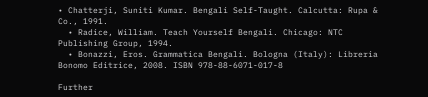• Chatterji, Suniti Kumar. Bengali Self-Taught. Calcutta: Rupa & Co., 1991.
  • Radice, William. Teach Yourself Bengali. Chicago: NTC Publishing Group, 1994.
  • Bonazzi, Eros. Grammatica Bengali. Bologna (Italy): Libreria Bonomo Editrice, 2008. ISBN 978-88-6071-017-8

Further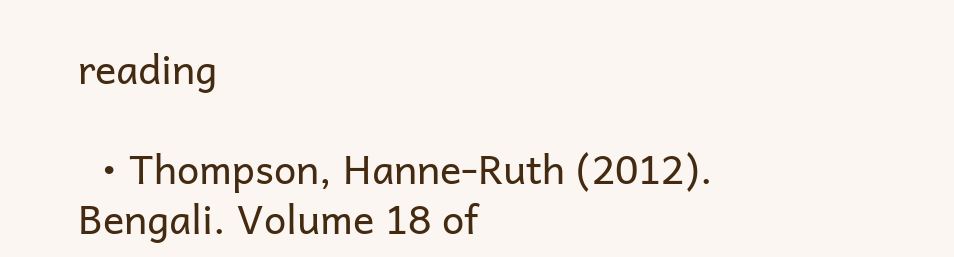reading

  • Thompson, Hanne-Ruth (2012). Bengali. Volume 18 of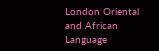London Oriental and African Language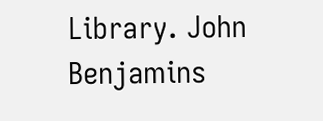Library. John Benjamins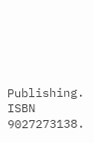Publishing. ISBN 9027273138.